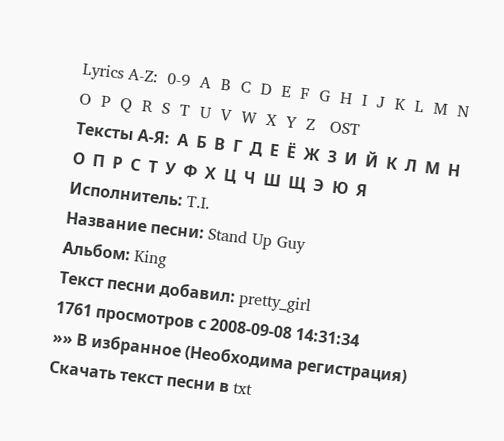Lyrics A-Z:  0-9  A  B  C  D  E  F  G  H  I  J  K  L  M  N  O  P  Q  R  S  T  U  V  W  X  Y  Z   OST
Тексты А-Я:  А  Б  В  Г  Д  Е  Ё  Ж  З  И  Й  К  Л  М  Н  О  П  Р  С  Т  У  Ф  Х  Ц  Ч  Ш  Щ  Э  Ю  Я
Исполнитель: T.I.
Название песни: Stand Up Guy
Альбом: King
Текст песни добавил: pretty_girl
1761 просмотров с 2008-09-08 14:31:34
»» В избранное (Необходима регистрация)
Скачать текст песни в txt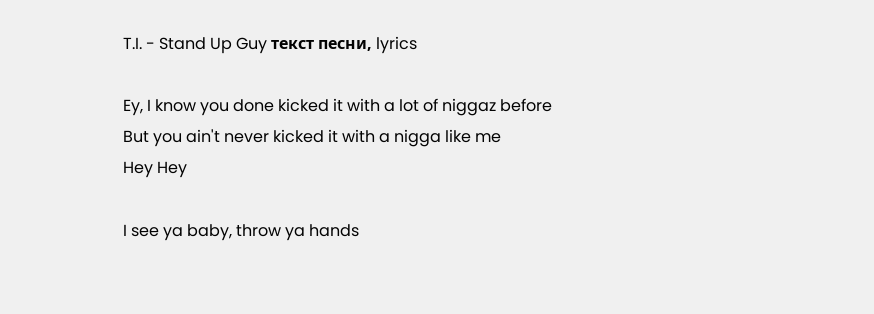T.I. - Stand Up Guy текст песни, lyrics

Ey, I know you done kicked it with a lot of niggaz before
But you ain't never kicked it with a nigga like me
Hey Hey

I see ya baby, throw ya hands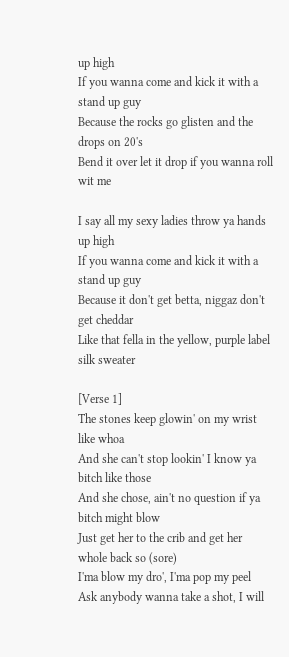up high
If you wanna come and kick it with a stand up guy
Because the rocks go glisten and the drops on 20's
Bend it over let it drop if you wanna roll wit me

I say all my sexy ladies throw ya hands up high
If you wanna come and kick it with a stand up guy
Because it don't get betta, niggaz don't get cheddar
Like that fella in the yellow, purple label silk sweater

[Verse 1]
The stones keep glowin' on my wrist like whoa
And she can't stop lookin' I know ya bitch like those
And she chose, ain't no question if ya bitch might blow
Just get her to the crib and get her whole back so (sore)
I'ma blow my dro', I'ma pop my peel
Ask anybody wanna take a shot, I will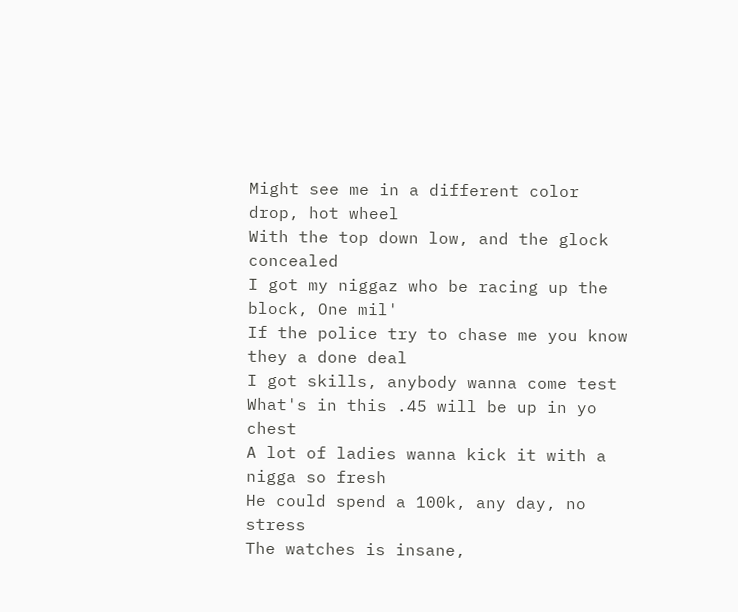Might see me in a different color drop, hot wheel
With the top down low, and the glock concealed
I got my niggaz who be racing up the block, One mil'
If the police try to chase me you know they a done deal
I got skills, anybody wanna come test
What's in this .45 will be up in yo chest
A lot of ladies wanna kick it with a nigga so fresh
He could spend a 100k, any day, no stress
The watches is insane,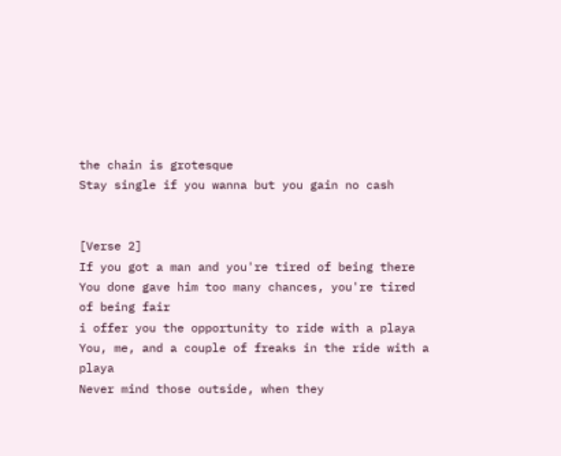the chain is grotesque
Stay single if you wanna but you gain no cash


[Verse 2]
If you got a man and you're tired of being there
You done gave him too many chances, you're tired of being fair
i offer you the opportunity to ride with a playa
You, me, and a couple of freaks in the ride with a playa
Never mind those outside, when they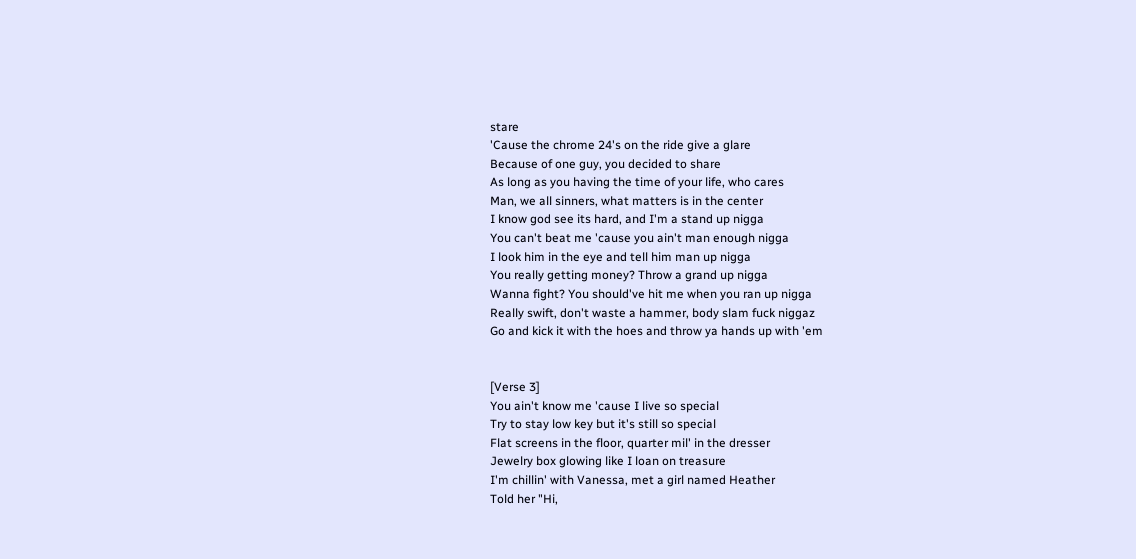stare
'Cause the chrome 24's on the ride give a glare
Because of one guy, you decided to share
As long as you having the time of your life, who cares
Man, we all sinners, what matters is in the center
I know god see its hard, and I'm a stand up nigga
You can't beat me 'cause you ain't man enough nigga
I look him in the eye and tell him man up nigga
You really getting money? Throw a grand up nigga
Wanna fight? You should've hit me when you ran up nigga
Really swift, don't waste a hammer, body slam fuck niggaz
Go and kick it with the hoes and throw ya hands up with 'em


[Verse 3]
You ain't know me 'cause I live so special
Try to stay low key but it's still so special
Flat screens in the floor, quarter mil' in the dresser
Jewelry box glowing like I loan on treasure
I'm chillin' with Vanessa, met a girl named Heather
Told her "Hi,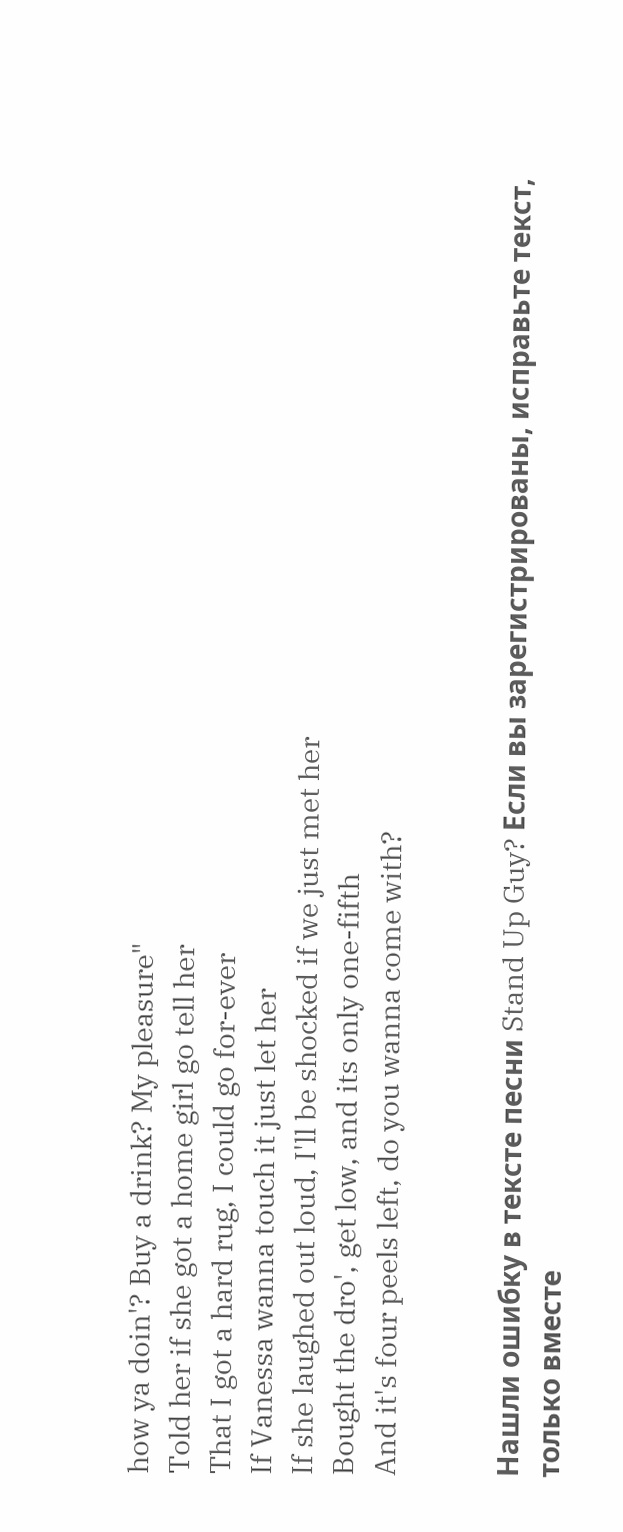how ya doin'? Buy a drink? My pleasure"
Told her if she got a home girl go tell her
That I got a hard rug, I could go for-ever
If Vanessa wanna touch it just let her
If she laughed out loud, I'll be shocked if we just met her
Bought the dro', get low, and its only one-fifth
And it's four peels left, do you wanna come with?


Нашли ошибку в тексте песни Stand Up Guy? Если вы зарегистрированы, исправьте текст, только вместе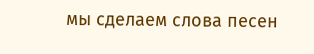мы сделаем слова песен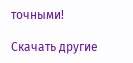точными!

Скачать другие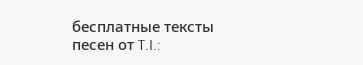бесплатные тексты песен от T.I.: